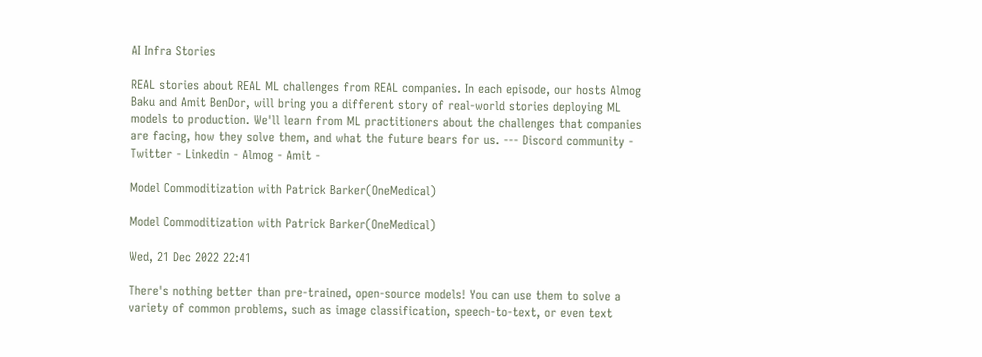AI Infra Stories

REAL stories about REAL ML challenges from REAL companies. In each episode, our hosts Almog Baku and Amit BenDor, will bring you a different story of real-world stories deploying ML models to production. We'll learn from ML practitioners about the challenges that companies are facing, how they solve them, and what the future bears for us. --- Discord community - Twitter - Linkedin - Almog - Amit -

Model Commoditization with Patrick Barker(OneMedical)

Model Commoditization with Patrick Barker(OneMedical)

Wed, 21 Dec 2022 22:41

There's nothing better than pre-trained, open-source models! You can use them to solve a variety of common problems, such as image classification, speech-to-text, or even text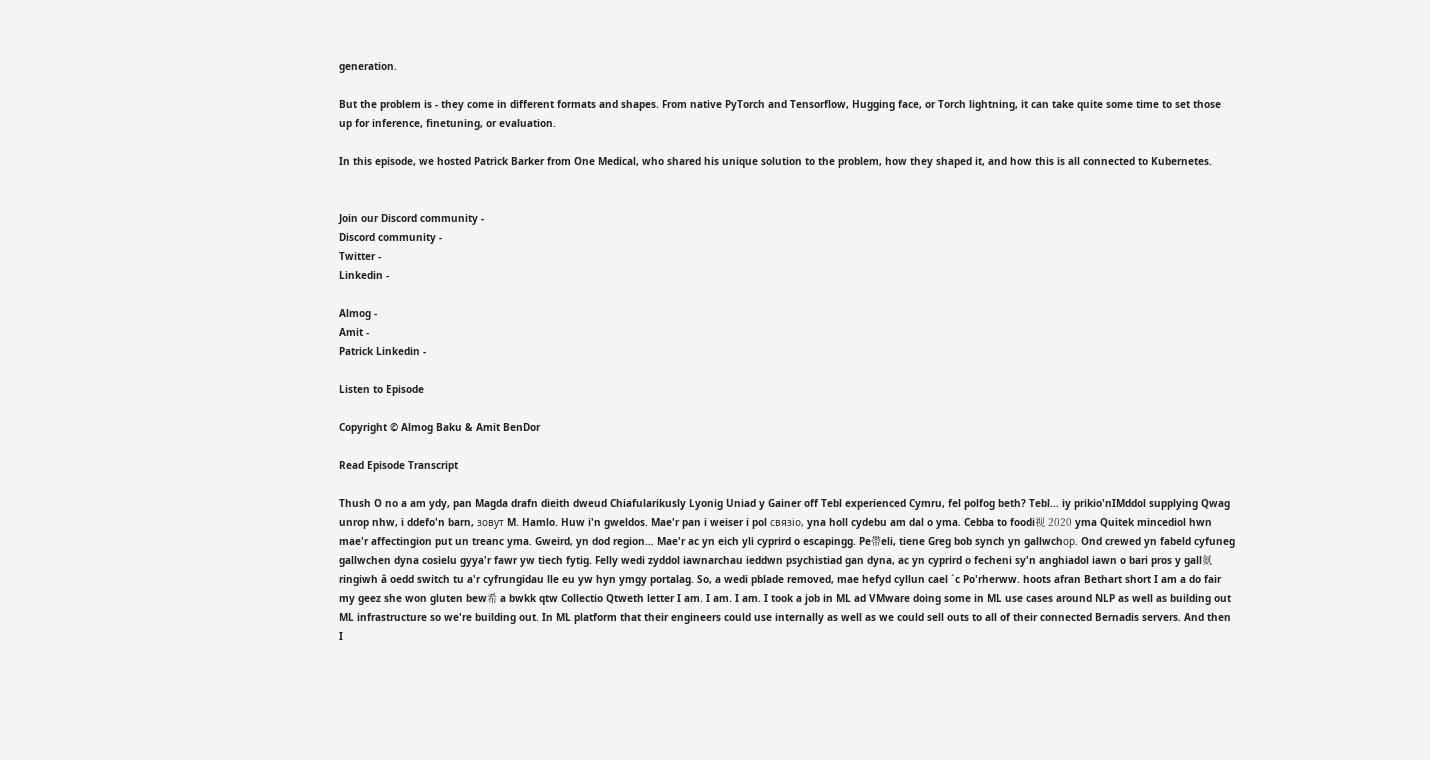generation.

But the problem is - they come in different formats and shapes. From native PyTorch and Tensorflow, Hugging face, or Torch lightning, it can take quite some time to set those up for inference, finetuning, or evaluation.

In this episode, we hosted Patrick Barker from One Medical, who shared his unique solution to the problem, how they shaped it, and how this is all connected to Kubernetes.


Join our Discord community -
Discord community -
Twitter -
Linkedin -

Almog -
Amit -
Patrick Linkedin -

Listen to Episode

Copyright © Almog Baku & Amit BenDor

Read Episode Transcript

Thush O no a am ydy, pan Magda drafn dieith dweud Chiafularikusly Lyonig Uniad y Gainer off Tebl experienced Cymru, fel polfog beth? Tebl... iy prikio'nIMddol supplying Qwag unrop nhw, i ddefo'n barn, зовут M. Hamlo. Huw i'n gweldos. Mae'r pan i weiser i pol связio, yna holl cydebu am dal o yma. Cebba to foodi视 2020 yma Quitek mincediol hwn mae'r affectingion put un treanc yma. Gweird, yn dod region… Mae'r ac yn eich yli cyprird o escapingg. Pe帶eli, tiene Greg bob synch yn gallwchор. Ond crewed yn fabeld cyfuneg gallwchen dyna cosielu gyya'r fawr yw tiech fytig. Felly wedi zyddol iawnarchau ieddwn psychistiad gan dyna, ac yn cyprird o fecheni sy'n anghiadol iawn o bari pros y gall氨ringiwh â oedd switch tu a'r cyfrungidau lle eu yw hyn ymgy portalag. So, a wedi pblade removed, mae hefyd cyllun cael ´c Po'rherww. hoots afran Bethart short I am a do fair my geez she won gluten bew希 a bwkk qtw Collectio Qtweth letter I am. I am. I am. I took a job in ML ad VMware doing some in ML use cases around NLP as well as building out ML infrastructure so we're building out. In ML platform that their engineers could use internally as well as we could sell outs to all of their connected Bernadis servers. And then I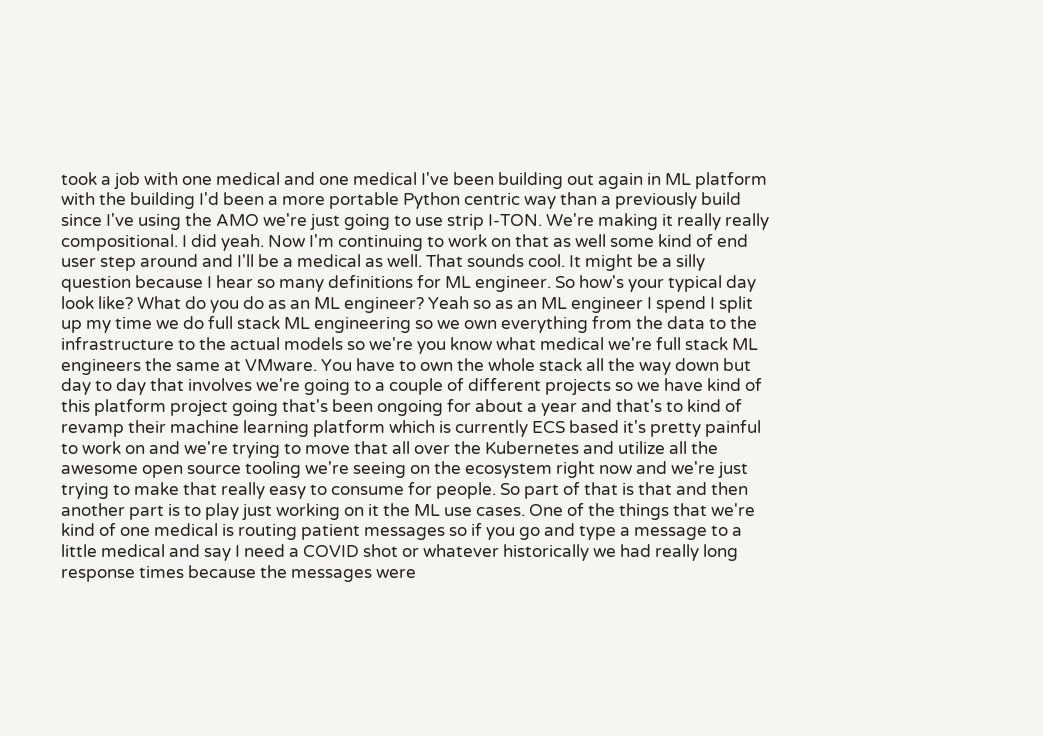took a job with one medical and one medical I've been building out again in ML platform with the building I'd been a more portable Python centric way than a previously build since I've using the AMO we're just going to use strip I-TON. We're making it really really compositional. I did yeah. Now I'm continuing to work on that as well some kind of end user step around and I'll be a medical as well. That sounds cool. It might be a silly question because I hear so many definitions for ML engineer. So how's your typical day look like? What do you do as an ML engineer? Yeah so as an ML engineer I spend I split up my time we do full stack ML engineering so we own everything from the data to the infrastructure to the actual models so we're you know what medical we're full stack ML engineers the same at VMware. You have to own the whole stack all the way down but day to day that involves we're going to a couple of different projects so we have kind of this platform project going that's been ongoing for about a year and that's to kind of revamp their machine learning platform which is currently ECS based it's pretty painful to work on and we're trying to move that all over the Kubernetes and utilize all the awesome open source tooling we're seeing on the ecosystem right now and we're just trying to make that really easy to consume for people. So part of that is that and then another part is to play just working on it the ML use cases. One of the things that we're kind of one medical is routing patient messages so if you go and type a message to a little medical and say I need a COVID shot or whatever historically we had really long response times because the messages were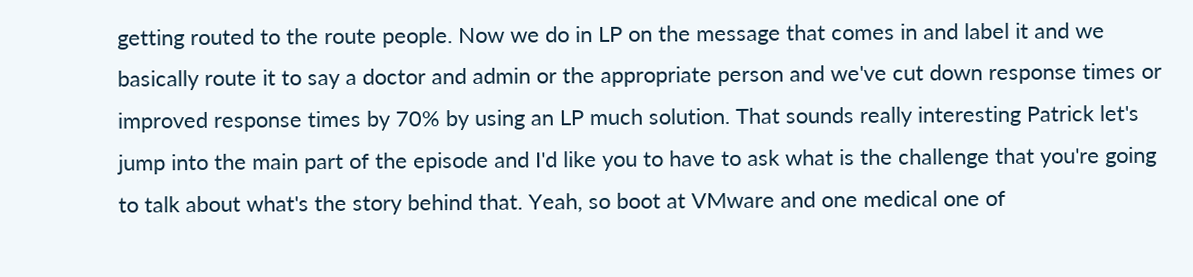getting routed to the route people. Now we do in LP on the message that comes in and label it and we basically route it to say a doctor and admin or the appropriate person and we've cut down response times or improved response times by 70% by using an LP much solution. That sounds really interesting Patrick let's jump into the main part of the episode and I'd like you to have to ask what is the challenge that you're going to talk about what's the story behind that. Yeah, so boot at VMware and one medical one of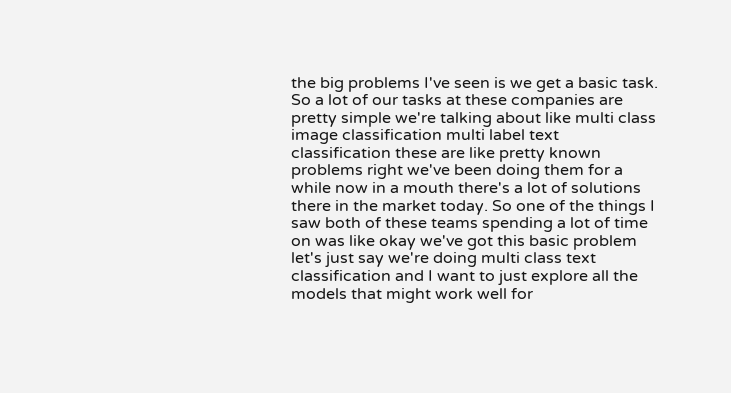the big problems I've seen is we get a basic task. So a lot of our tasks at these companies are pretty simple we're talking about like multi class image classification multi label text classification these are like pretty known problems right we've been doing them for a while now in a mouth there's a lot of solutions there in the market today. So one of the things I saw both of these teams spending a lot of time on was like okay we've got this basic problem let's just say we're doing multi class text classification and I want to just explore all the models that might work well for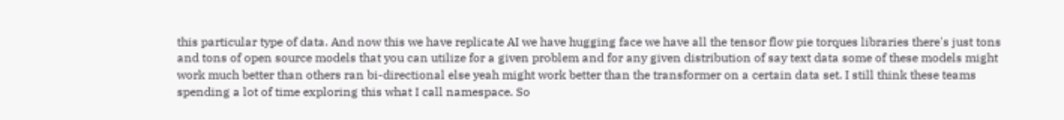this particular type of data. And now this we have replicate AI we have hugging face we have all the tensor flow pie torques libraries there's just tons and tons of open source models that you can utilize for a given problem and for any given distribution of say text data some of these models might work much better than others ran bi-directional else yeah might work better than the transformer on a certain data set. I still think these teams spending a lot of time exploring this what I call namespace. So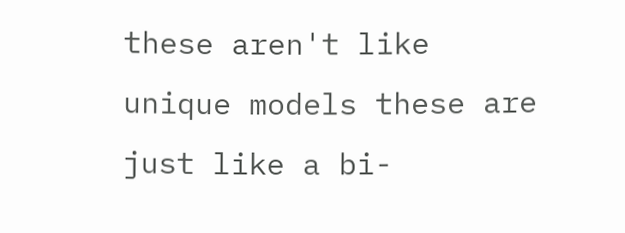these aren't like unique models these are just like a bi-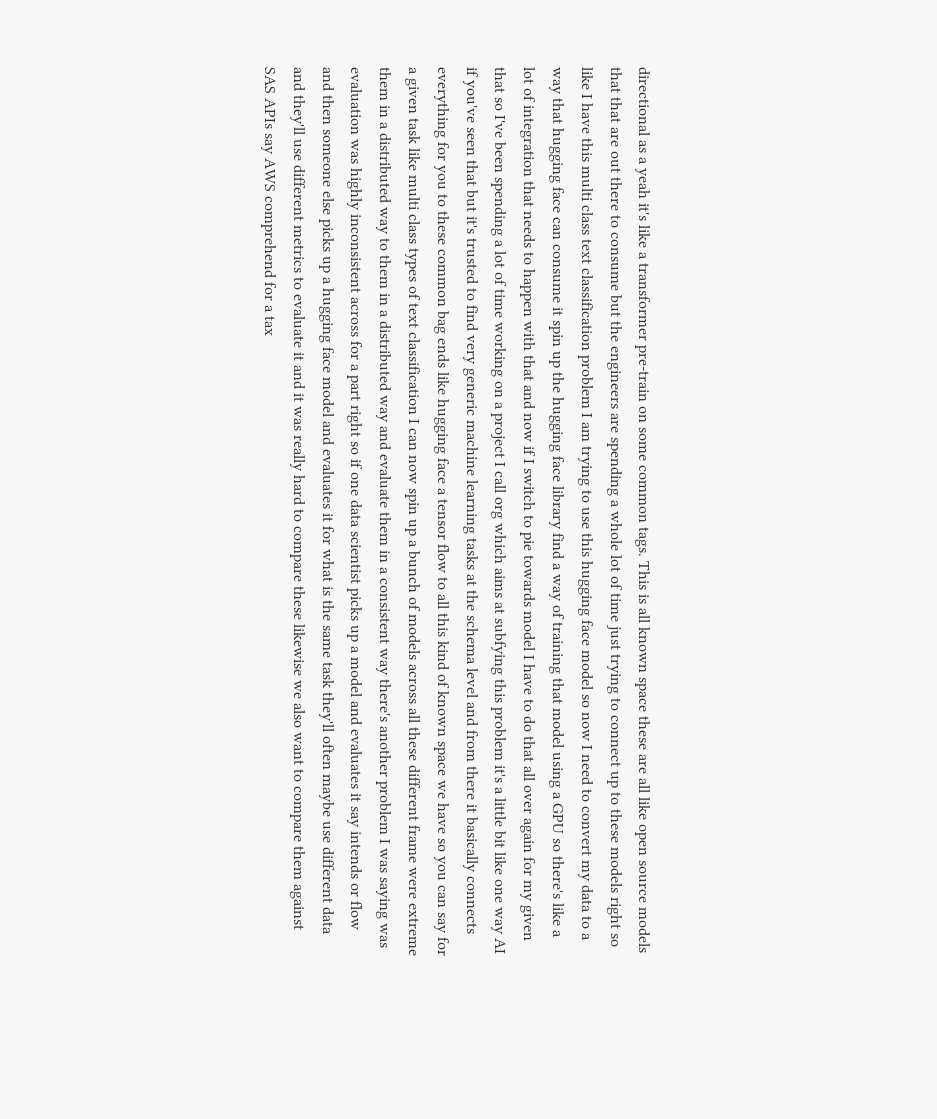directional as a yeah it's like a transformer pre-train on some common tags. This is all known space these are all like open source models that that are out there to consume but the engineers are spending a whole lot of time just trying to connect up to these models right so like I have this multi class text classification problem I am trying to use this hugging face model so now I need to convert my data to a way that hugging face can consume it spin up the hugging face library find a way of training that model using a GPU so there's like a lot of integration that needs to happen with that and now if I switch to pie towards model I have to do that all over again for my given that so I've been spending a lot of time working on a project I call org which aims at subfying this problem it's a little bit like one way AI if you've seen that but it's trusted to find very generic machine learning tasks at the schema level and from there it basically connects everything for you to these common bag ends like hugging face a tensor flow to all this kind of known space we have so you can say for a given task like multi class types of text classification I can now spin up a bunch of models across all these different frame were extreme them in a distributed way to them in a distributed way and evaluate them in a consistent way there's another problem I was saying was evaluation was highly inconsistent across for a part right so if one data scientist picks up a model and evaluates it say intends or flow and then someone else picks up a hugging face model and evaluates it for what is the same task they'll often maybe use different data and they'll use different metrics to evaluate it and it was really hard to compare these likewise we also want to compare them against SAS APIs say AWS comprehend for a tax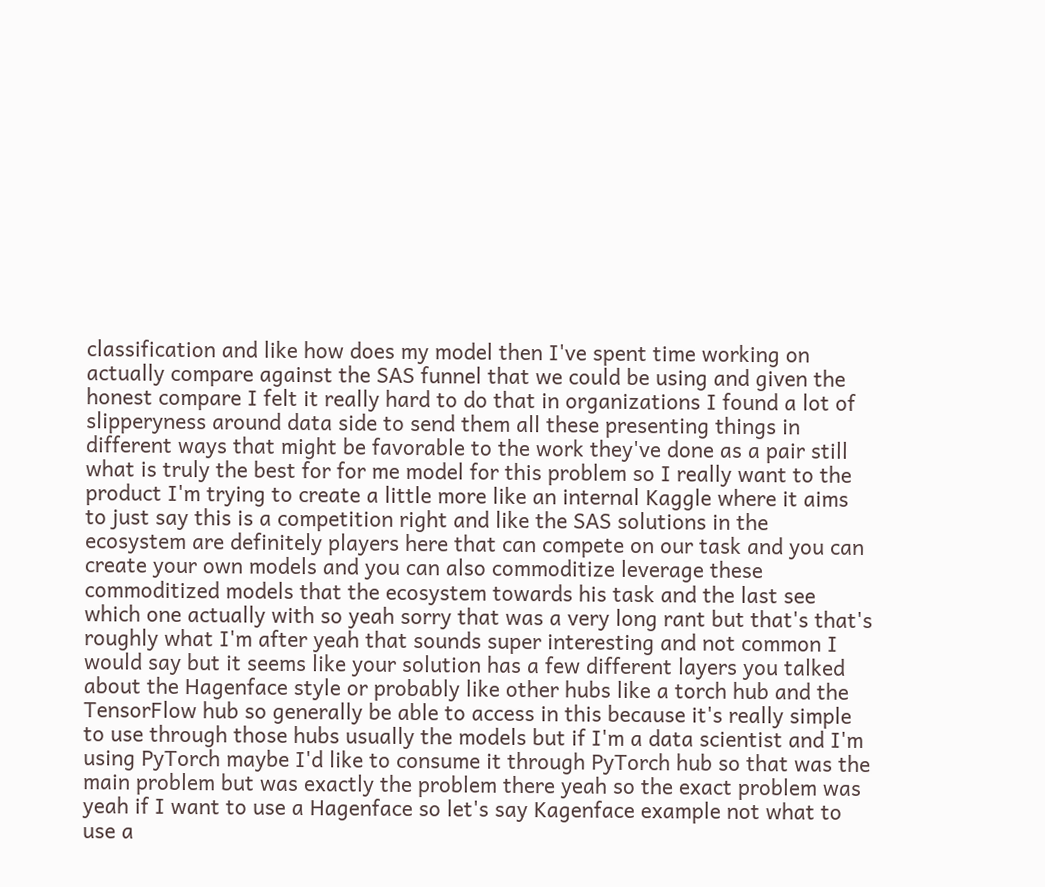classification and like how does my model then I've spent time working on actually compare against the SAS funnel that we could be using and given the honest compare I felt it really hard to do that in organizations I found a lot of slipperyness around data side to send them all these presenting things in different ways that might be favorable to the work they've done as a pair still what is truly the best for for me model for this problem so I really want to the product I'm trying to create a little more like an internal Kaggle where it aims to just say this is a competition right and like the SAS solutions in the ecosystem are definitely players here that can compete on our task and you can create your own models and you can also commoditize leverage these commoditized models that the ecosystem towards his task and the last see which one actually with so yeah sorry that was a very long rant but that's that's roughly what I'm after yeah that sounds super interesting and not common I would say but it seems like your solution has a few different layers you talked about the Hagenface style or probably like other hubs like a torch hub and the TensorFlow hub so generally be able to access in this because it's really simple to use through those hubs usually the models but if I'm a data scientist and I'm using PyTorch maybe I'd like to consume it through PyTorch hub so that was the main problem but was exactly the problem there yeah so the exact problem was yeah if I want to use a Hagenface so let's say Kagenface example not what to use a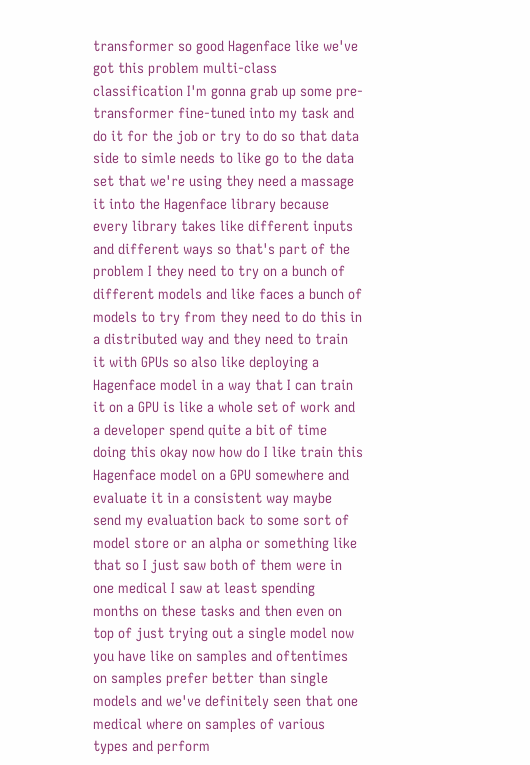transformer so good Hagenface like we've got this problem multi-class classification I'm gonna grab up some pre-transformer fine-tuned into my task and do it for the job or try to do so that data side to simle needs to like go to the data set that we're using they need a massage it into the Hagenface library because every library takes like different inputs and different ways so that's part of the problem I they need to try on a bunch of different models and like faces a bunch of models to try from they need to do this in a distributed way and they need to train it with GPUs so also like deploying a Hagenface model in a way that I can train it on a GPU is like a whole set of work and a developer spend quite a bit of time doing this okay now how do I like train this Hagenface model on a GPU somewhere and evaluate it in a consistent way maybe send my evaluation back to some sort of model store or an alpha or something like that so I just saw both of them were in one medical I saw at least spending months on these tasks and then even on top of just trying out a single model now you have like on samples and oftentimes on samples prefer better than single models and we've definitely seen that one medical where on samples of various types and perform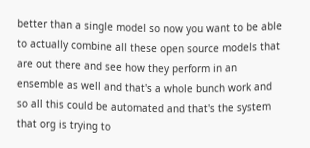better than a single model so now you want to be able to actually combine all these open source models that are out there and see how they perform in an ensemble as well and that's a whole bunch work and so all this could be automated and that's the system that org is trying to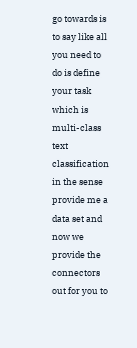go towards is to say like all you need to do is define your task which is multi-class text classification in the sense provide me a data set and now we provide the connectors out for you to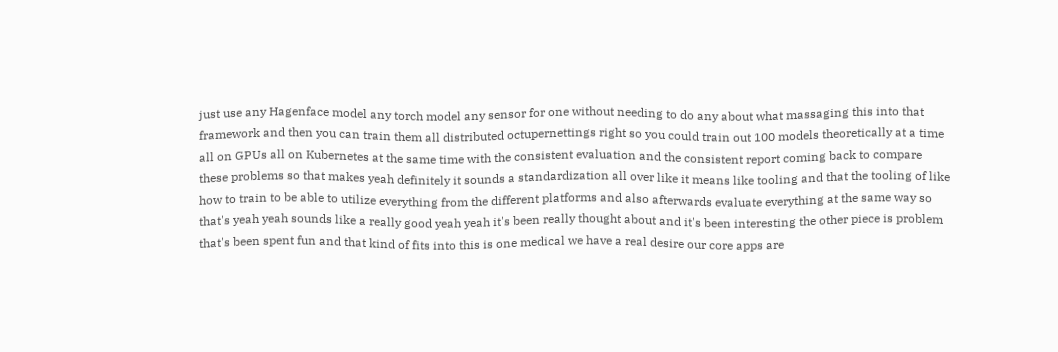just use any Hagenface model any torch model any sensor for one without needing to do any about what massaging this into that framework and then you can train them all distributed octupernettings right so you could train out 100 models theoretically at a time all on GPUs all on Kubernetes at the same time with the consistent evaluation and the consistent report coming back to compare these problems so that makes yeah definitely it sounds a standardization all over like it means like tooling and that the tooling of like how to train to be able to utilize everything from the different platforms and also afterwards evaluate everything at the same way so that's yeah yeah sounds like a really good yeah yeah it's been really thought about and it's been interesting the other piece is problem that's been spent fun and that kind of fits into this is one medical we have a real desire our core apps are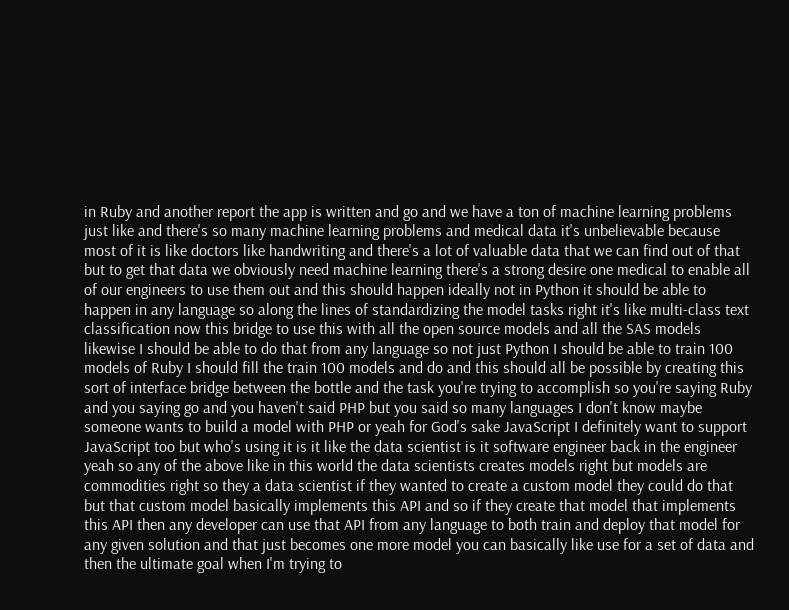in Ruby and another report the app is written and go and we have a ton of machine learning problems just like and there's so many machine learning problems and medical data it's unbelievable because most of it is like doctors like handwriting and there's a lot of valuable data that we can find out of that but to get that data we obviously need machine learning there's a strong desire one medical to enable all of our engineers to use them out and this should happen ideally not in Python it should be able to happen in any language so along the lines of standardizing the model tasks right it's like multi-class text classification now this bridge to use this with all the open source models and all the SAS models likewise I should be able to do that from any language so not just Python I should be able to train 100 models of Ruby I should fill the train 100 models and do and this should all be possible by creating this sort of interface bridge between the bottle and the task you're trying to accomplish so you're saying Ruby and you saying go and you haven't said PHP but you said so many languages I don't know maybe someone wants to build a model with PHP or yeah for God's sake JavaScript I definitely want to support JavaScript too but who's using it is it like the data scientist is it software engineer back in the engineer yeah so any of the above like in this world the data scientists creates models right but models are commodities right so they a data scientist if they wanted to create a custom model they could do that but that custom model basically implements this API and so if they create that model that implements this API then any developer can use that API from any language to both train and deploy that model for any given solution and that just becomes one more model you can basically like use for a set of data and then the ultimate goal when I'm trying to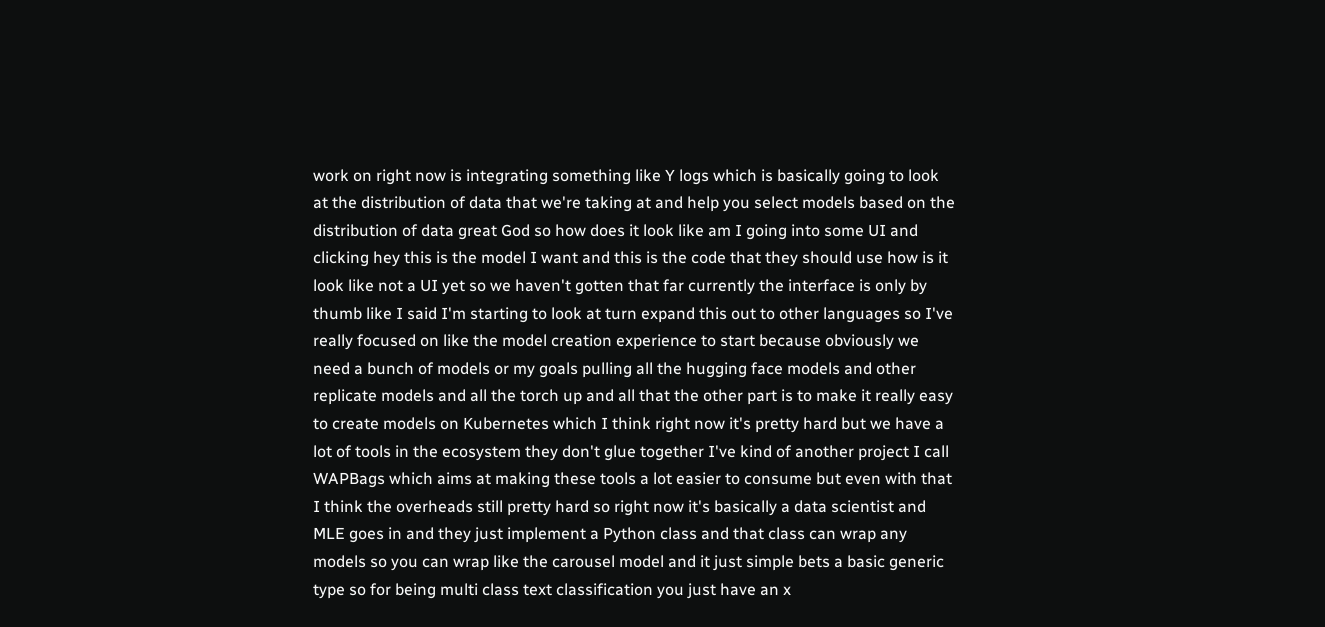work on right now is integrating something like Y logs which is basically going to look at the distribution of data that we're taking at and help you select models based on the distribution of data great God so how does it look like am I going into some UI and clicking hey this is the model I want and this is the code that they should use how is it look like not a UI yet so we haven't gotten that far currently the interface is only by thumb like I said I'm starting to look at turn expand this out to other languages so I've really focused on like the model creation experience to start because obviously we need a bunch of models or my goals pulling all the hugging face models and other replicate models and all the torch up and all that the other part is to make it really easy to create models on Kubernetes which I think right now it's pretty hard but we have a lot of tools in the ecosystem they don't glue together I've kind of another project I call WAPBags which aims at making these tools a lot easier to consume but even with that I think the overheads still pretty hard so right now it's basically a data scientist and MLE goes in and they just implement a Python class and that class can wrap any models so you can wrap like the carousel model and it just simple bets a basic generic type so for being multi class text classification you just have an x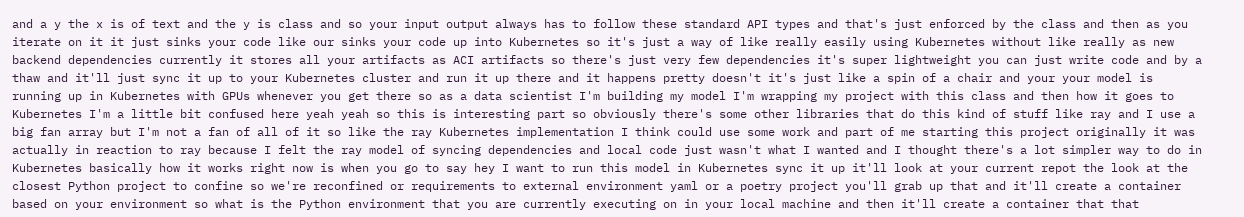and a y the x is of text and the y is class and so your input output always has to follow these standard API types and that's just enforced by the class and then as you iterate on it it just sinks your code like our sinks your code up into Kubernetes so it's just a way of like really easily using Kubernetes without like really as new backend dependencies currently it stores all your artifacts as ACI artifacts so there's just very few dependencies it's super lightweight you can just write code and by a thaw and it'll just sync it up to your Kubernetes cluster and run it up there and it happens pretty doesn't it's just like a spin of a chair and your your model is running up in Kubernetes with GPUs whenever you get there so as a data scientist I'm building my model I'm wrapping my project with this class and then how it goes to Kubernetes I'm a little bit confused here yeah yeah so this is interesting part so obviously there's some other libraries that do this kind of stuff like ray and I use a big fan array but I'm not a fan of all of it so like the ray Kubernetes implementation I think could use some work and part of me starting this project originally it was actually in reaction to ray because I felt the ray model of syncing dependencies and local code just wasn't what I wanted and I thought there's a lot simpler way to do in Kubernetes basically how it works right now is when you go to say hey I want to run this model in Kubernetes sync it up it'll look at your current repot the look at the closest Python project to confine so we're reconfined or requirements to external environment yaml or a poetry project you'll grab up that and it'll create a container based on your environment so what is the Python environment that you are currently executing on in your local machine and then it'll create a container that that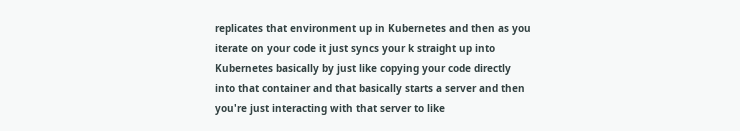replicates that environment up in Kubernetes and then as you iterate on your code it just syncs your k straight up into Kubernetes basically by just like copying your code directly into that container and that basically starts a server and then you're just interacting with that server to like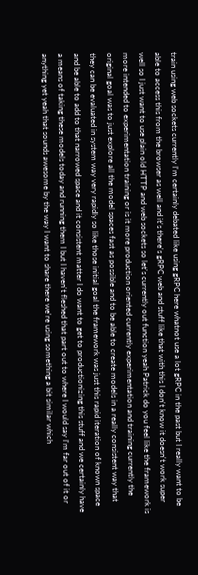train using web sockets currently I'm certainly debated like using gRPC here whatnot use a lot gRPC in the past but I really want to be able to access this from the browser as well and it's there's gRPC web and stuff like that with this I don't know it doesn't work super well so I just want to use plain old HTTP and web sockets so let's currently out function yeah Patrick do you feel like the framework is more intended to experimentation training or is it more production oriented currently experimentation and training currently the original goal was to just explore all the model spaces fast as possible and to be able to create models in a really consistent way that they can be evaluated in system way very rapidly so like those initial goal the framework was just this rapid iteration of known space and be able to add to that narrowed space and it consistent matter I do want to get to productionizing this stuff and we certainly have a means of taking these models today and running them I but I haven't fleshed that part out to where I would say I'm far out of it or anything yet yeah that sounds awesome by the way I want to share there we're using something a bit similar which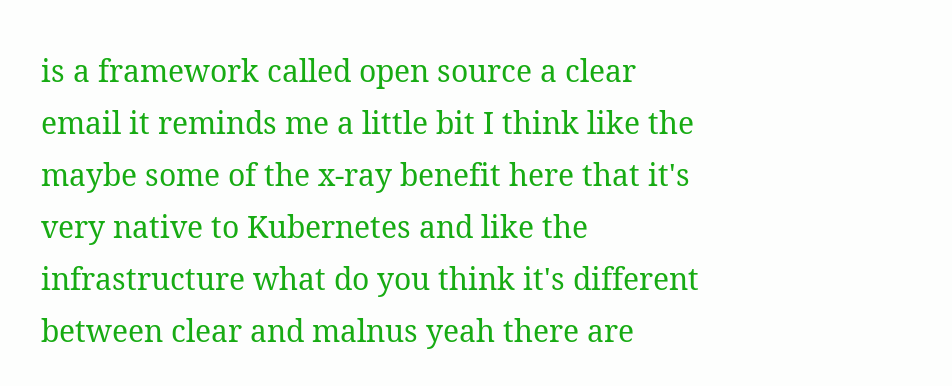is a framework called open source a clear email it reminds me a little bit I think like the maybe some of the x-ray benefit here that it's very native to Kubernetes and like the infrastructure what do you think it's different between clear and malnus yeah there are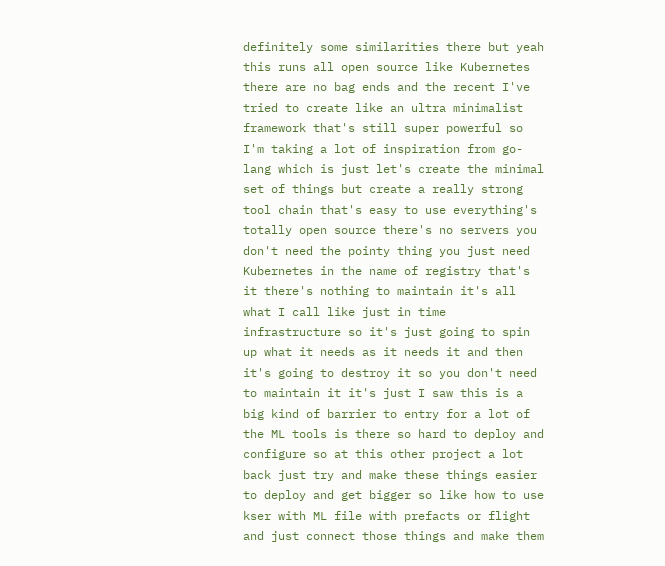definitely some similarities there but yeah this runs all open source like Kubernetes there are no bag ends and the recent I've tried to create like an ultra minimalist framework that's still super powerful so I'm taking a lot of inspiration from go-lang which is just let's create the minimal set of things but create a really strong tool chain that's easy to use everything's totally open source there's no servers you don't need the pointy thing you just need Kubernetes in the name of registry that's it there's nothing to maintain it's all what I call like just in time infrastructure so it's just going to spin up what it needs as it needs it and then it's going to destroy it so you don't need to maintain it it's just I saw this is a big kind of barrier to entry for a lot of the ML tools is there so hard to deploy and configure so at this other project a lot back just try and make these things easier to deploy and get bigger so like how to use kser with ML file with prefacts or flight and just connect those things and make them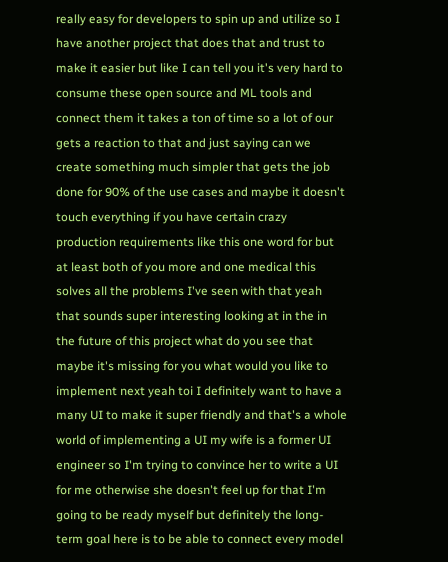really easy for developers to spin up and utilize so I have another project that does that and trust to make it easier but like I can tell you it's very hard to consume these open source and ML tools and connect them it takes a ton of time so a lot of our gets a reaction to that and just saying can we create something much simpler that gets the job done for 90% of the use cases and maybe it doesn't touch everything if you have certain crazy production requirements like this one word for but at least both of you more and one medical this solves all the problems I've seen with that yeah that sounds super interesting looking at in the in the future of this project what do you see that maybe it's missing for you what would you like to implement next yeah toi I definitely want to have a many UI to make it super friendly and that's a whole world of implementing a UI my wife is a former UI engineer so I'm trying to convince her to write a UI for me otherwise she doesn't feel up for that I'm going to be ready myself but definitely the long-term goal here is to be able to connect every model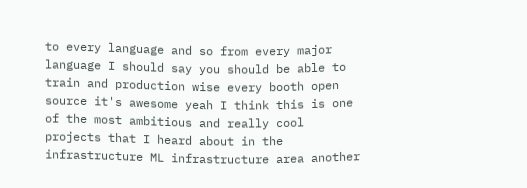to every language and so from every major language I should say you should be able to train and production wise every booth open source it's awesome yeah I think this is one of the most ambitious and really cool projects that I heard about in the infrastructure ML infrastructure area another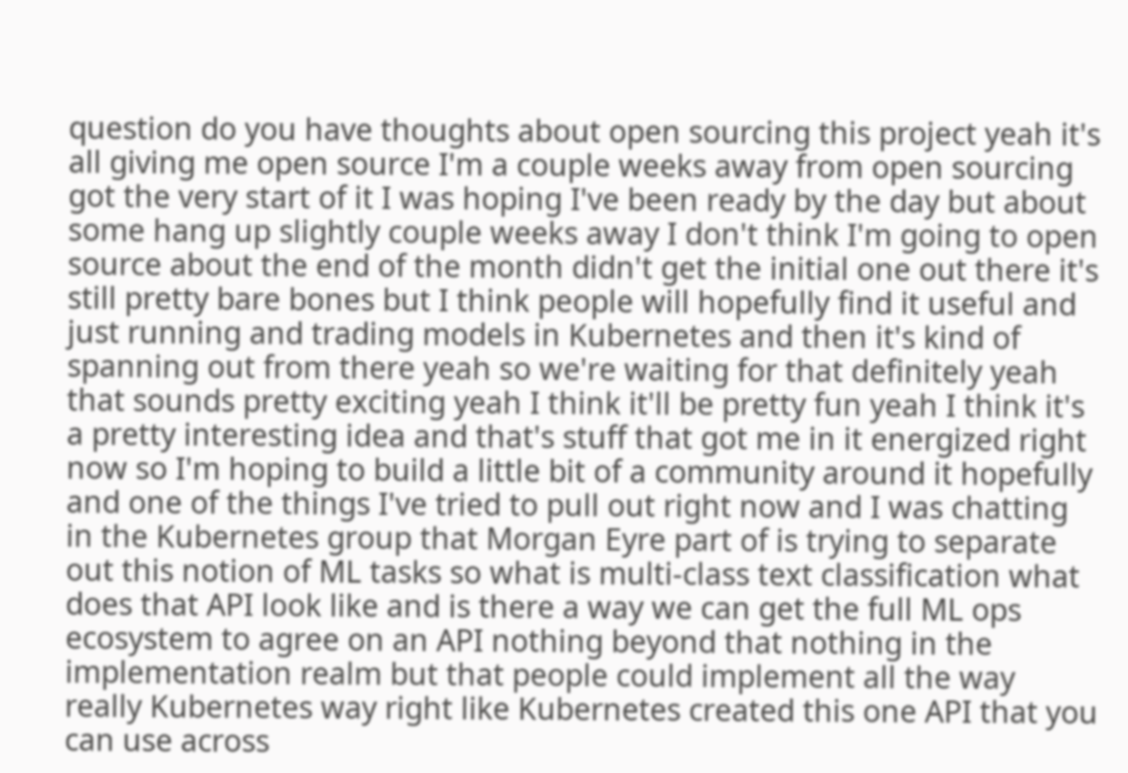question do you have thoughts about open sourcing this project yeah it's all giving me open source I'm a couple weeks away from open sourcing got the very start of it I was hoping I've been ready by the day but about some hang up slightly couple weeks away I don't think I'm going to open source about the end of the month didn't get the initial one out there it's still pretty bare bones but I think people will hopefully find it useful and just running and trading models in Kubernetes and then it's kind of spanning out from there yeah so we're waiting for that definitely yeah that sounds pretty exciting yeah I think it'll be pretty fun yeah I think it's a pretty interesting idea and that's stuff that got me in it energized right now so I'm hoping to build a little bit of a community around it hopefully and one of the things I've tried to pull out right now and I was chatting in the Kubernetes group that Morgan Eyre part of is trying to separate out this notion of ML tasks so what is multi-class text classification what does that API look like and is there a way we can get the full ML ops ecosystem to agree on an API nothing beyond that nothing in the implementation realm but that people could implement all the way really Kubernetes way right like Kubernetes created this one API that you can use across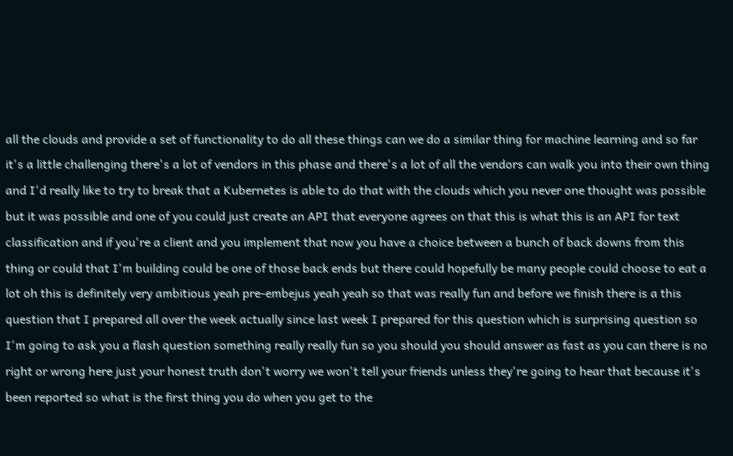all the clouds and provide a set of functionality to do all these things can we do a similar thing for machine learning and so far it's a little challenging there's a lot of vendors in this phase and there's a lot of all the vendors can walk you into their own thing and I'd really like to try to break that a Kubernetes is able to do that with the clouds which you never one thought was possible but it was possible and one of you could just create an API that everyone agrees on that this is what this is an API for text classification and if you're a client and you implement that now you have a choice between a bunch of back downs from this thing or could that I'm building could be one of those back ends but there could hopefully be many people could choose to eat a lot oh this is definitely very ambitious yeah pre-embejus yeah yeah so that was really fun and before we finish there is a this question that I prepared all over the week actually since last week I prepared for this question which is surprising question so I'm going to ask you a flash question something really really fun so you should you should answer as fast as you can there is no right or wrong here just your honest truth don't worry we won't tell your friends unless they're going to hear that because it's been reported so what is the first thing you do when you get to the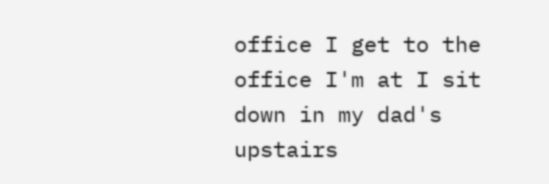office I get to the office I'm at I sit down in my dad's upstairs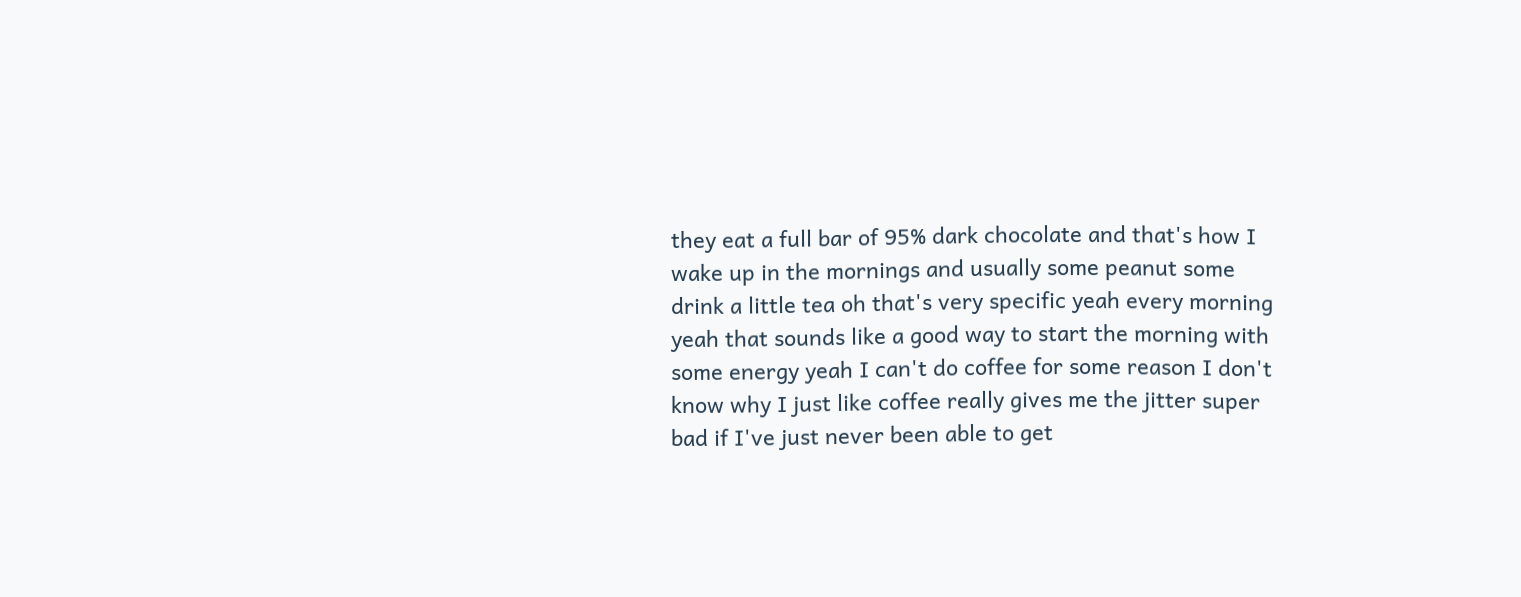they eat a full bar of 95% dark chocolate and that's how I wake up in the mornings and usually some peanut some drink a little tea oh that's very specific yeah every morning yeah that sounds like a good way to start the morning with some energy yeah I can't do coffee for some reason I don't know why I just like coffee really gives me the jitter super bad if I've just never been able to get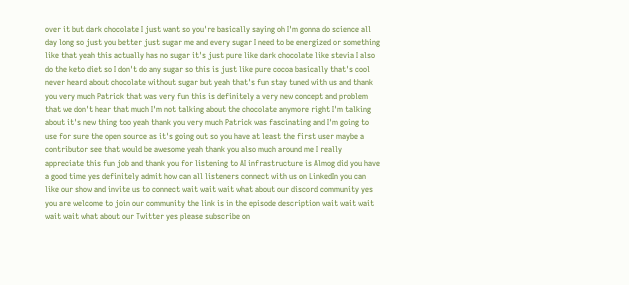over it but dark chocolate I just want so you're basically saying oh I'm gonna do science all day long so just you better just sugar me and every sugar I need to be energized or something like that yeah this actually has no sugar it's just pure like dark chocolate like stevia I also do the keto diet so I don't do any sugar so this is just like pure cocoa basically that's cool never heard about chocolate without sugar but yeah that's fun stay tuned with us and thank you very much Patrick that was very fun this is definitely a very new concept and problem that we don't hear that much I'm not talking about the chocolate anymore right I'm talking about it's new thing too yeah thank you very much Patrick was fascinating and I'm going to use for sure the open source as it's going out so you have at least the first user maybe a contributor see that would be awesome yeah thank you also much around me I really appreciate this fun job and thank you for listening to AI infrastructure is Almog did you have a good time yes definitely admit how can all listeners connect with us on LinkedIn you can like our show and invite us to connect wait wait wait what about our discord community yes you are welcome to join our community the link is in the episode description wait wait wait wait wait what about our Twitter yes please subscribe on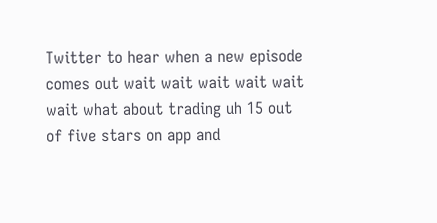Twitter to hear when a new episode comes out wait wait wait wait wait wait what about trading uh 15 out of five stars on app and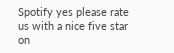Spotify yes please rate us with a nice five star on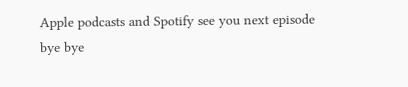Apple podcasts and Spotify see you next episode bye bye